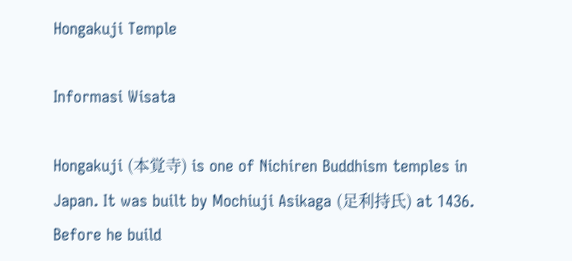Hongakuji Temple

Informasi Wisata

Hongakuji (本覚寺) is one of Nichiren Buddhism temples in Japan. It was built by Mochiuji Asikaga (足利持氏) at 1436. Before he build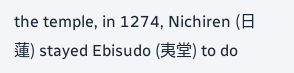the temple, in 1274, Nichiren (日蓮) stayed Ebisudo (夷堂) to do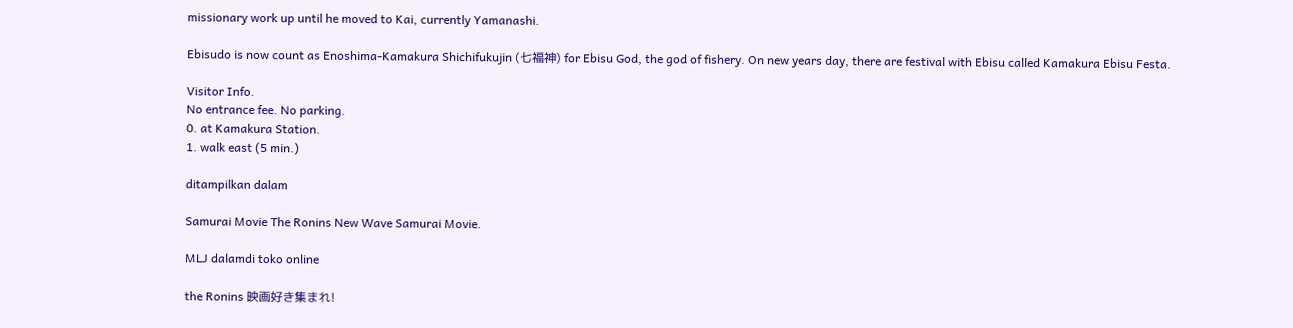missionary work up until he moved to Kai, currently Yamanashi.

Ebisudo is now count as Enoshima-Kamakura Shichifukujin (七福神) for Ebisu God, the god of fishery. On new years day, there are festival with Ebisu called Kamakura Ebisu Festa.

Visitor Info.
No entrance fee. No parking.
0. at Kamakura Station.
1. walk east (5 min.)

ditampilkan dalam

Samurai Movie The Ronins New Wave Samurai Movie.

MLJ dalamdi toko online

the Ronins 映画好き集まれ!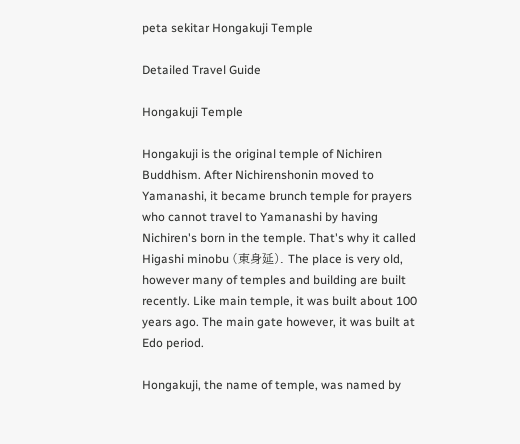peta sekitar Hongakuji Temple

Detailed Travel Guide

Hongakuji Temple

Hongakuji is the original temple of Nichiren Buddhism. After Nichirenshonin moved to Yamanashi, it became brunch temple for prayers who cannot travel to Yamanashi by having Nichiren's born in the temple. That's why it called Higashi minobu (東身延). The place is very old, however many of temples and building are built recently. Like main temple, it was built about 100 years ago. The main gate however, it was built at Edo period.

Hongakuji, the name of temple, was named by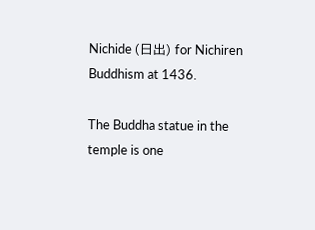Nichide (日出) for Nichiren Buddhism at 1436.

The Buddha statue in the temple is one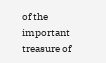of the important treasure of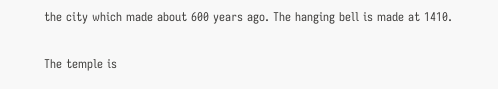the city which made about 600 years ago. The hanging bell is made at 1410.

The temple is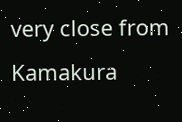very close from Kamakura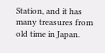Station, and it has many treasures from old time in Japan.